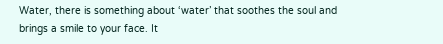Water, there is something about ‘water’ that soothes the soul and brings a smile to your face. It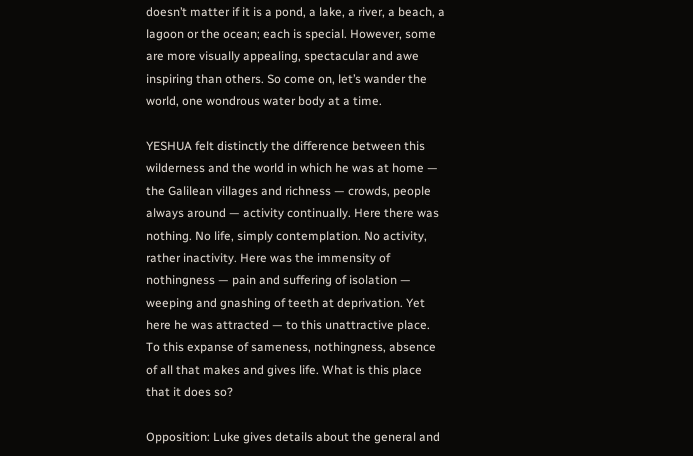doesn’t matter if it is a pond, a lake, a river, a beach, a lagoon or the ocean; each is special. However, some are more visually appealing, spectacular and awe inspiring than others. So come on, let’s wander the world, one wondrous water body at a time.

YESHUA felt distinctly the difference between this wilderness and the world in which he was at home — the Galilean villages and richness — crowds, people always around — activity continually. Here there was nothing. No life, simply contemplation. No activity, rather inactivity. Here was the immensity of nothingness — pain and suffering of isolation — weeping and gnashing of teeth at deprivation. Yet here he was attracted — to this unattractive place. To this expanse of sameness, nothingness, absence of all that makes and gives life. What is this place that it does so?

Opposition: Luke gives details about the general and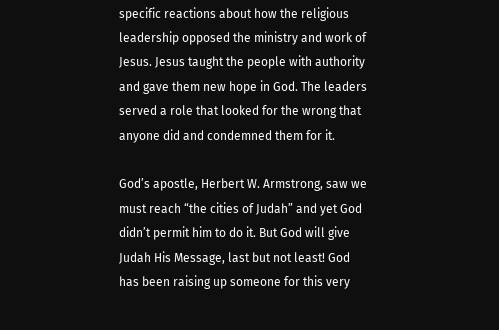specific reactions about how the religious leadership opposed the ministry and work of Jesus. Jesus taught the people with authority and gave them new hope in God. The leaders served a role that looked for the wrong that anyone did and condemned them for it.

God’s apostle, Herbert W. Armstrong, saw we must reach “the cities of Judah” and yet God didn’t permit him to do it. But God will give Judah His Message, last but not least! God has been raising up someone for this very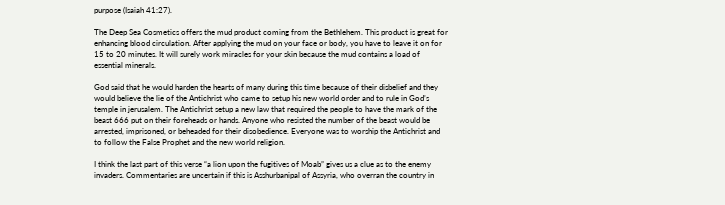purpose (Isaiah 41:27).

The Deep Sea Cosmetics offers the mud product coming from the Bethlehem. This product is great for enhancing blood circulation. After applying the mud on your face or body, you have to leave it on for 15 to 20 minutes. It will surely work miracles for your skin because the mud contains a load of essential minerals.

God said that he would harden the hearts of many during this time because of their disbelief and they would believe the lie of the Antichrist who came to setup his new world order and to rule in God’s temple in jerusalem. The Antichrist setup a new law that required the people to have the mark of the beast 666 put on their foreheads or hands. Anyone who resisted the number of the beast would be arrested, imprisoned, or beheaded for their disobedience. Everyone was to worship the Antichrist and to follow the False Prophet and the new world religion.

I think the last part of this verse “a lion upon the fugitives of Moab” gives us a clue as to the enemy invaders. Commentaries are uncertain if this is Asshurbanipal of Assyria, who overran the country in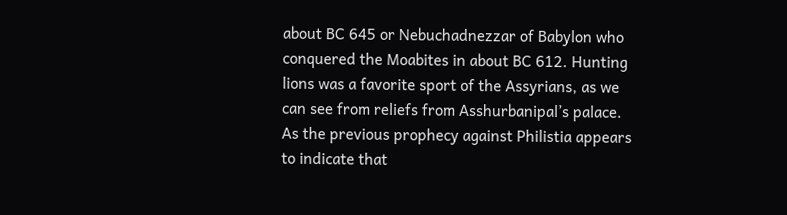about BC 645 or Nebuchadnezzar of Babylon who conquered the Moabites in about BC 612. Hunting lions was a favorite sport of the Assyrians, as we can see from reliefs from Asshurbanipal’s palace. As the previous prophecy against Philistia appears to indicate that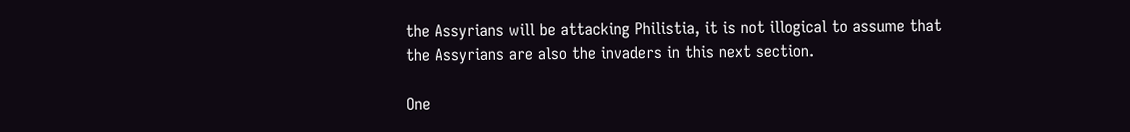the Assyrians will be attacking Philistia, it is not illogical to assume that the Assyrians are also the invaders in this next section.

One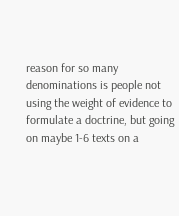reason for so many denominations is people not using the weight of evidence to formulate a doctrine, but going on maybe 1-6 texts on a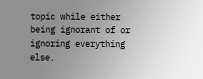topic while either being ignorant of or ignoring everything else.